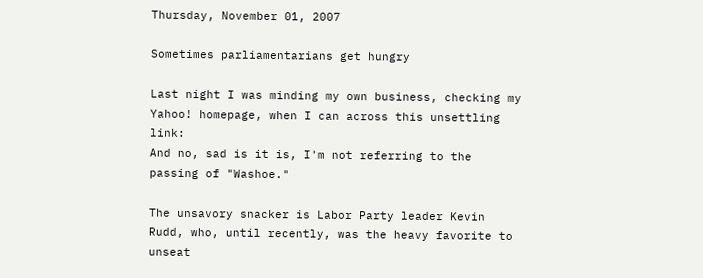Thursday, November 01, 2007

Sometimes parliamentarians get hungry

Last night I was minding my own business, checking my Yahoo! homepage, when I can across this unsettling link:
And no, sad is it is, I'm not referring to the passing of "Washoe."

The unsavory snacker is Labor Party leader Kevin Rudd, who, until recently, was the heavy favorite to unseat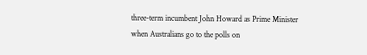three-term incumbent John Howard as Prime Minister when Australians go to the polls on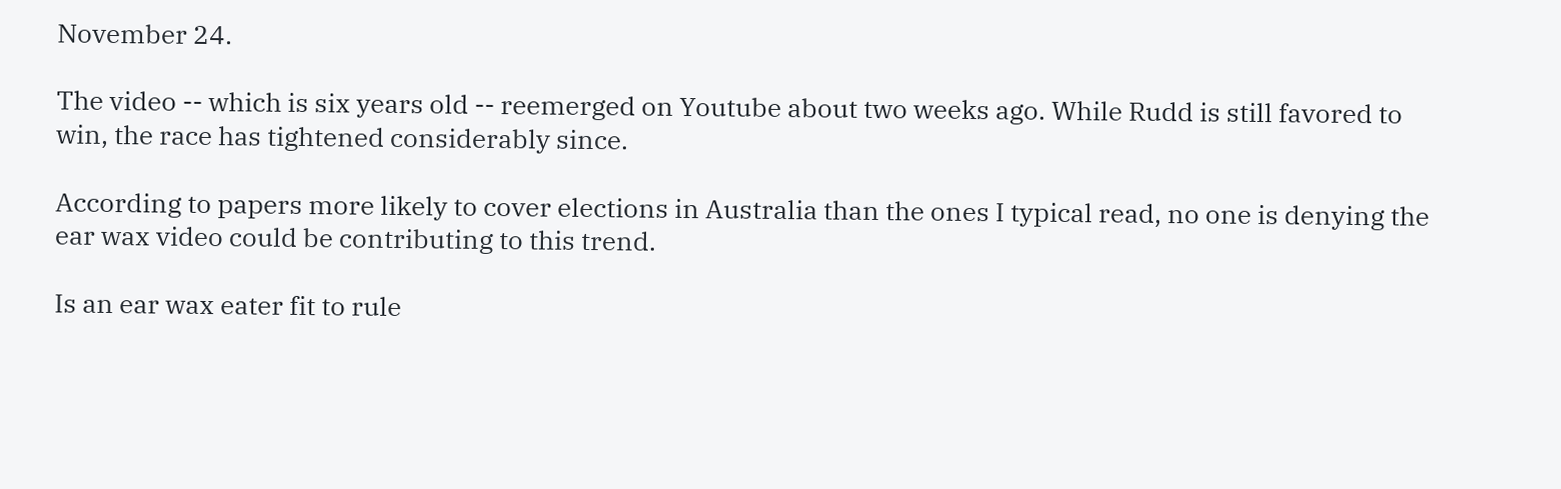November 24.

The video -- which is six years old -- reemerged on Youtube about two weeks ago. While Rudd is still favored to win, the race has tightened considerably since.

According to papers more likely to cover elections in Australia than the ones I typical read, no one is denying the ear wax video could be contributing to this trend.

Is an ear wax eater fit to rule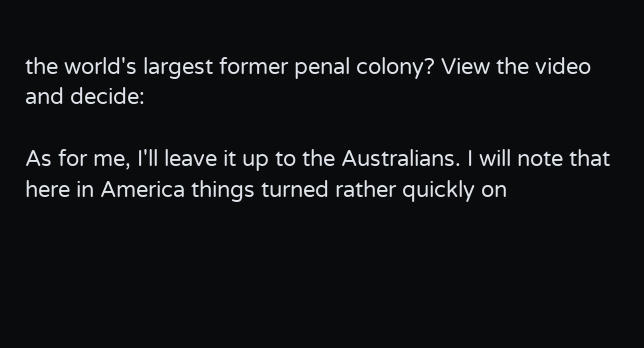the world's largest former penal colony? View the video and decide:

As for me, I'll leave it up to the Australians. I will note that here in America things turned rather quickly on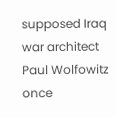supposed Iraq war architect Paul Wolfowitz once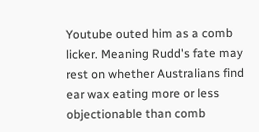Youtube outed him as a comb licker. Meaning Rudd's fate may rest on whether Australians find ear wax eating more or less objectionable than comb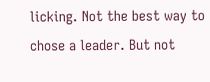licking. Not the best way to chose a leader. But not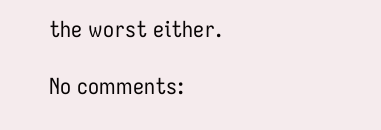the worst either.

No comments: